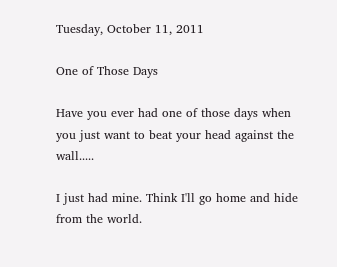Tuesday, October 11, 2011

One of Those Days

Have you ever had one of those days when you just want to beat your head against the wall.....

I just had mine. Think I'll go home and hide from the world.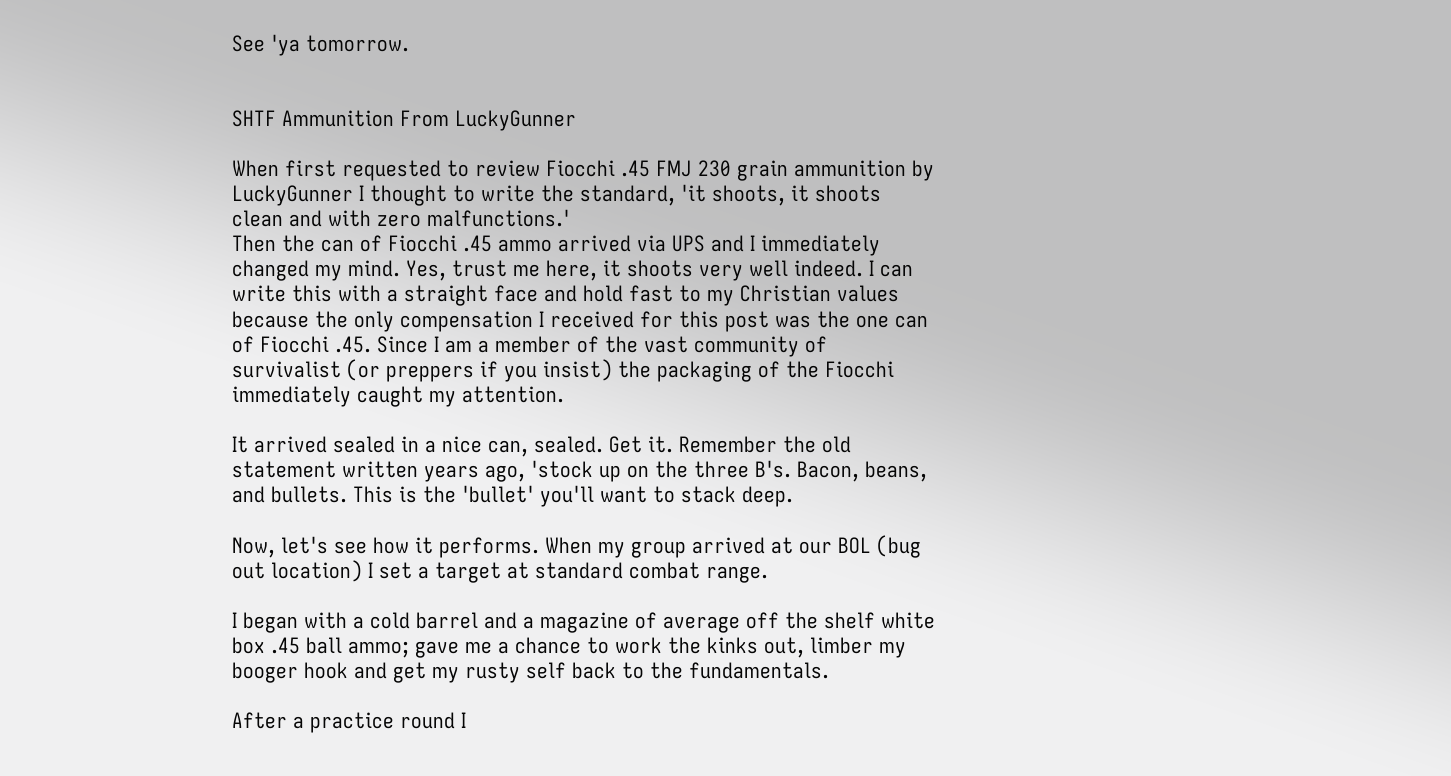See 'ya tomorrow.


SHTF Ammunition From LuckyGunner

When first requested to review Fiocchi .45 FMJ 230 grain ammunition by LuckyGunner I thought to write the standard, 'it shoots, it shoots clean and with zero malfunctions.'
Then the can of Fiocchi .45 ammo arrived via UPS and I immediately changed my mind. Yes, trust me here, it shoots very well indeed. I can write this with a straight face and hold fast to my Christian values because the only compensation I received for this post was the one can of Fiocchi .45. Since I am a member of the vast community of survivalist (or preppers if you insist) the packaging of the Fiocchi immediately caught my attention.

It arrived sealed in a nice can, sealed. Get it. Remember the old statement written years ago, 'stock up on the three B's. Bacon, beans, and bullets. This is the 'bullet' you'll want to stack deep.

Now, let's see how it performs. When my group arrived at our BOL (bug out location) I set a target at standard combat range.

I began with a cold barrel and a magazine of average off the shelf white box .45 ball ammo; gave me a chance to work the kinks out, limber my booger hook and get my rusty self back to the fundamentals.

After a practice round I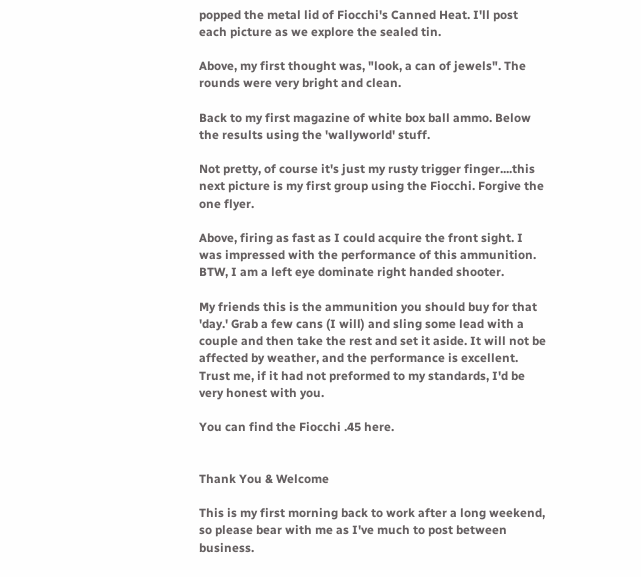popped the metal lid of Fiocchi's Canned Heat. I'll post each picture as we explore the sealed tin.

Above, my first thought was, "look, a can of jewels". The rounds were very bright and clean.

Back to my first magazine of white box ball ammo. Below the results using the 'wallyworld' stuff.

Not pretty, of course it's just my rusty trigger finger....this next picture is my first group using the Fiocchi. Forgive the one flyer.

Above, firing as fast as I could acquire the front sight. I was impressed with the performance of this ammunition. BTW, I am a left eye dominate right handed shooter.

My friends this is the ammunition you should buy for that 'day.' Grab a few cans (I will) and sling some lead with a couple and then take the rest and set it aside. It will not be affected by weather, and the performance is excellent. Trust me, if it had not preformed to my standards, I'd be very honest with you.

You can find the Fiocchi .45 here.


Thank You & Welcome

This is my first morning back to work after a long weekend, so please bear with me as I've much to post between business.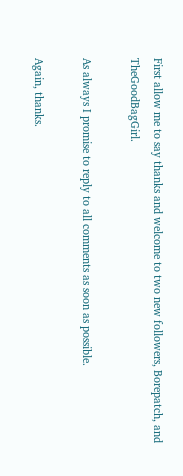First allow me to say thanks and welcome to two new followers, Borepatch, and TheGoodBagGirl.

As always I promise to reply to all comments as soon as possible.

Again, thanks.